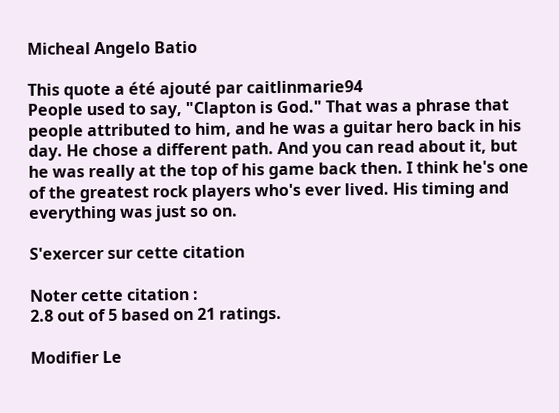Micheal Angelo Batio

This quote a été ajouté par caitlinmarie94
People used to say, "Clapton is God." That was a phrase that people attributed to him, and he was a guitar hero back in his day. He chose a different path. And you can read about it, but he was really at the top of his game back then. I think he's one of the greatest rock players who's ever lived. His timing and everything was just so on.

S'exercer sur cette citation

Noter cette citation :
2.8 out of 5 based on 21 ratings.

Modifier Le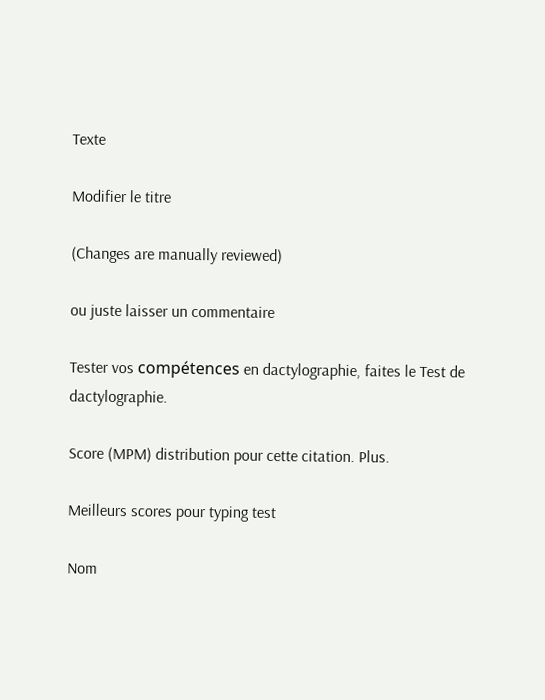Texte

Modifier le titre

(Changes are manually reviewed)

ou juste laisser un commentaire

Tester vos compétences en dactylographie, faites le Test de dactylographie.

Score (MPM) distribution pour cette citation. Plus.

Meilleurs scores pour typing test

Nom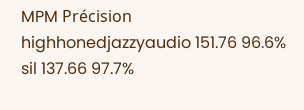MPM Précision
highhonedjazzyaudio 151.76 96.6%
sil 137.66 97.7%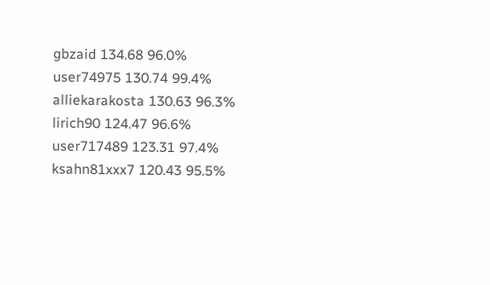gbzaid 134.68 96.0%
user74975 130.74 99.4%
alliekarakosta 130.63 96.3%
lirich90 124.47 96.6%
user717489 123.31 97.4%
ksahn81xxx7 120.43 95.5%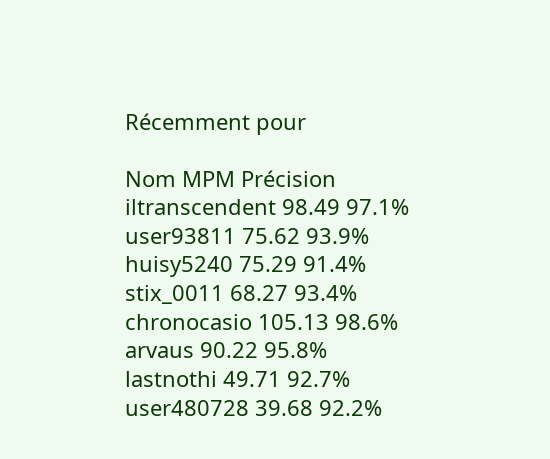Récemment pour

Nom MPM Précision
iltranscendent 98.49 97.1%
user93811 75.62 93.9%
huisy5240 75.29 91.4%
stix_0011 68.27 93.4%
chronocasio 105.13 98.6%
arvaus 90.22 95.8%
lastnothi 49.71 92.7%
user480728 39.68 92.2%